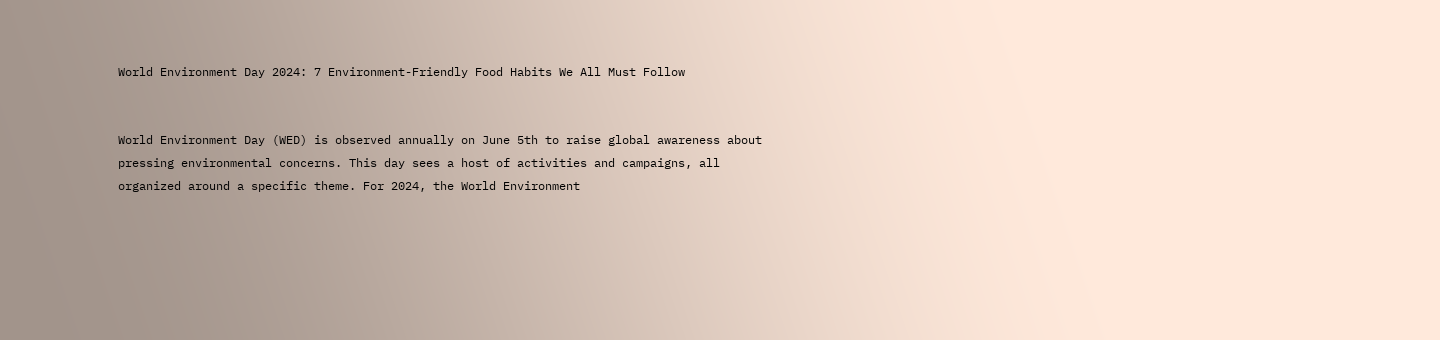World Environment Day 2024: 7 Environment-Friendly Food Habits We All Must Follow


World Environment Day (WED) is observed annually on June 5th to raise global awareness about pressing environmental concerns. This day sees a host of activities and campaigns, all organized around a specific theme. For 2024, the World Environment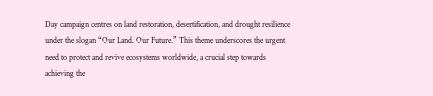Day campaign centres on land restoration, desertification, and drought resilience under the slogan “Our Land. Our Future.” This theme underscores the urgent need to protect and revive ecosystems worldwide, a crucial step towards achieving the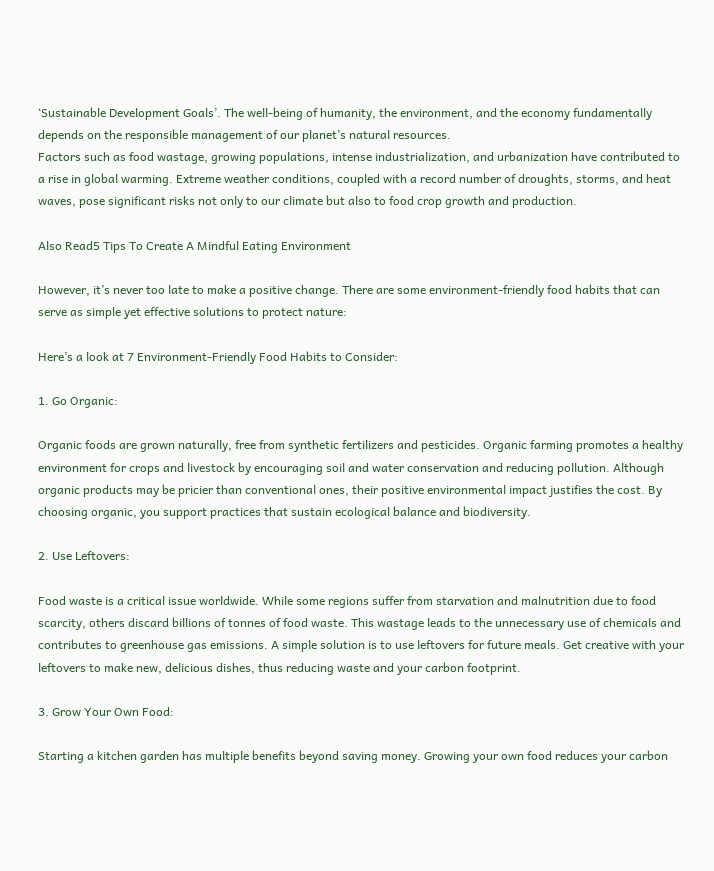‘Sustainable Development Goals’. The well-being of humanity, the environment, and the economy fundamentally depends on the responsible management of our planet’s natural resources.
Factors such as food wastage, growing populations, intense industrialization, and urbanization have contributed to a rise in global warming. Extreme weather conditions, coupled with a record number of droughts, storms, and heat waves, pose significant risks not only to our climate but also to food crop growth and production.

Also Read5 Tips To Create A Mindful Eating Environment

However, it’s never too late to make a positive change. There are some environment-friendly food habits that can serve as simple yet effective solutions to protect nature:

Here’s a look at 7 Environment-Friendly Food Habits to Consider:

1. Go Organic:

Organic foods are grown naturally, free from synthetic fertilizers and pesticides. Organic farming promotes a healthy environment for crops and livestock by encouraging soil and water conservation and reducing pollution. Although organic products may be pricier than conventional ones, their positive environmental impact justifies the cost. By choosing organic, you support practices that sustain ecological balance and biodiversity.

2. Use Leftovers:

Food waste is a critical issue worldwide. While some regions suffer from starvation and malnutrition due to food scarcity, others discard billions of tonnes of food waste. This wastage leads to the unnecessary use of chemicals and contributes to greenhouse gas emissions. A simple solution is to use leftovers for future meals. Get creative with your leftovers to make new, delicious dishes, thus reducing waste and your carbon footprint.

3. Grow Your Own Food:

Starting a kitchen garden has multiple benefits beyond saving money. Growing your own food reduces your carbon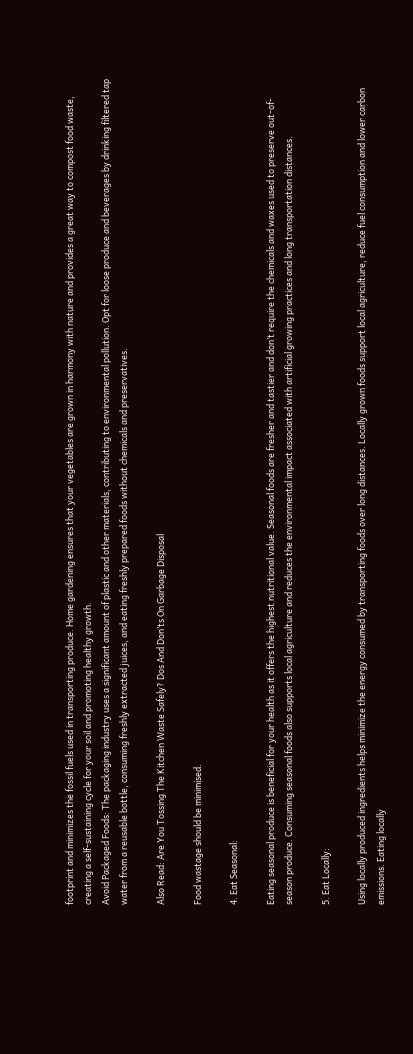footprint and minimizes the fossil fuels used in transporting produce. Home gardening ensures that your vegetables are grown in harmony with nature and provides a great way to compost food waste, creating a self-sustaining cycle for your soil and promoting healthy growth.
Avoid Packaged Foods: The packaging industry uses a significant amount of plastic and other materials, contributing to environmental pollution. Opt for loose produce and beverages by drinking filtered tap water from a reusable bottle, consuming freshly extracted juices, and eating freshly prepared foods without chemicals and preservatives.

Also Read: Are You Tossing The Kitchen Waste Safely? Dos And Don’ts On Garbage Disposal

Food wastage should be minimised.

4. Eat Seasonal:

Eating seasonal produce is beneficial for your health as it offers the highest nutritional value. Seasonal foods are fresher and tastier and don’t require the chemicals and waxes used to preserve out-of-season produce. Consuming seasonal foods also supports local agriculture and reduces the environmental impact associated with artificial growing practices and long transportation distances.

5. Eat Locally:

Using locally produced ingredients helps minimize the energy consumed by transporting foods over long distances. Locally grown foods support local agriculture, reduce fuel consumption and lower carbon emissions. Eating locally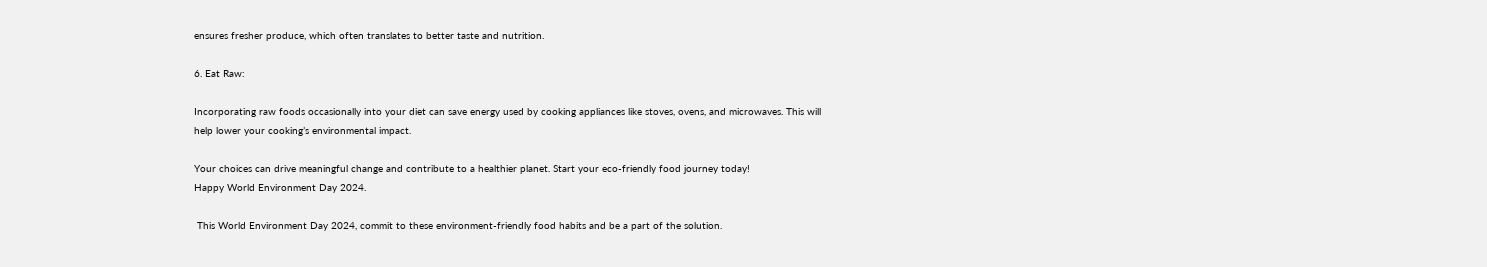ensures fresher produce, which often translates to better taste and nutrition.

6. Eat Raw:

Incorporating raw foods occasionally into your diet can save energy used by cooking appliances like stoves, ovens, and microwaves. This will help lower your cooking’s environmental impact.

Your choices can drive meaningful change and contribute to a healthier planet. Start your eco-friendly food journey today!
Happy World Environment Day 2024.

 This World Environment Day 2024, commit to these environment-friendly food habits and be a part of the solution.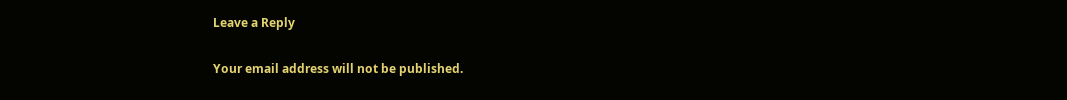Leave a Reply

Your email address will not be published.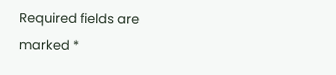Required fields are marked *